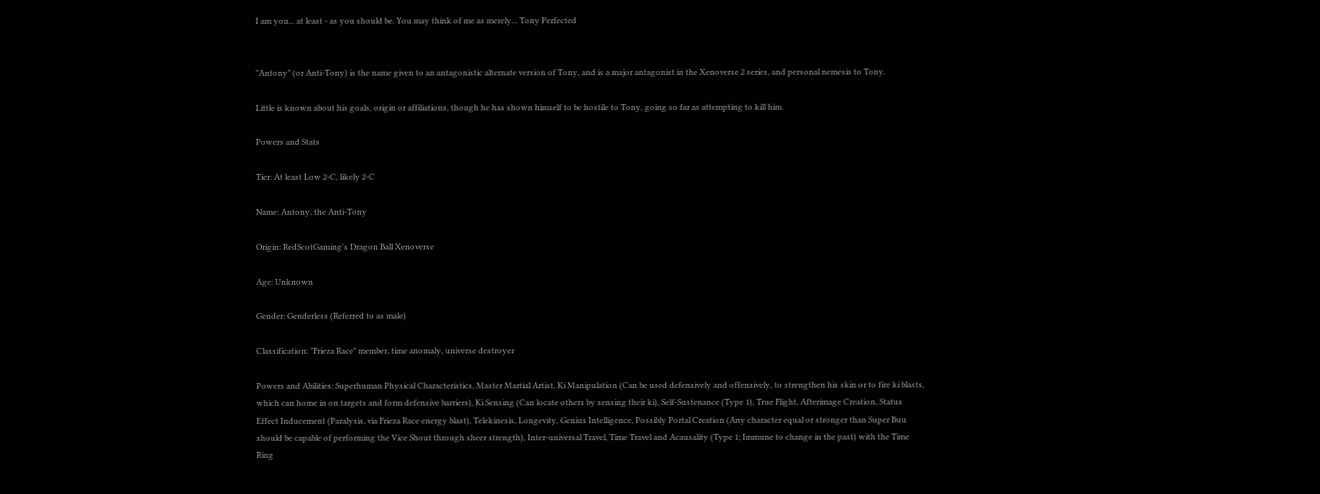I am you... at least - as you should be. You may think of me as merely... Tony Perfected


"Antony" (or Anti-Tony) is the name given to an antagonistic alternate version of Tony, and is a major antagonist in the Xenoverse 2 series, and personal nemesis to Tony.

Little is known about his goals, origin or affiliations, though he has shown himself to be hostile to Tony, going so far as attempting to kill him.

Powers and Stats

Tier: At least Low 2-C, likely 2-C

Name: Antony, the Anti-Tony

Origin: RedScotGaming's Dragon Ball Xenoverse

Age: Unknown

Gender: Genderless (Referred to as male)

Classification: "Frieza Race" member, time anomaly, universe destroyer

Powers and Abilities: Superhuman Physical Characteristics, Master Martial Artist, Ki Manipulation (Can be used defensively and offensively, to strengthen his skin or to fire ki blasts, which can home in on targets and form defensive barriers), Ki Sensing (Can locate others by sensing their ki), Self-Sustenance (Type 1), True Flight, Afterimage Creation, Status Effect Inducement (Paralysis, via Frieza Race energy blast), Telekinesis, Longevity, Genius Intelligence, Possibly Portal Creation (Any character equal or stronger than Super Buu should be capable of performing the Vice Shout through sheer strength), Inter-universal Travel, Time Travel and Acausality (Type 1; Immune to change in the past) with the Time Ring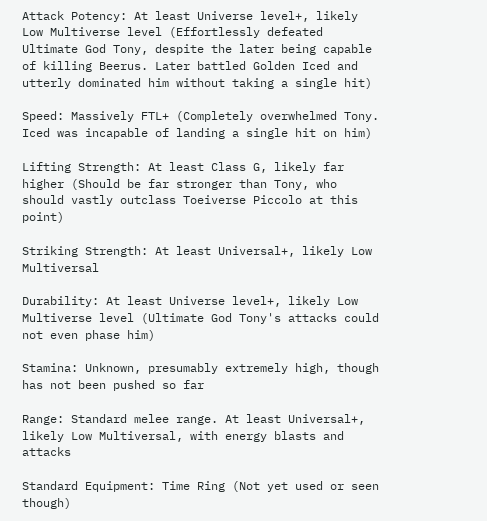Attack Potency: At least Universe level+, likely Low Multiverse level (Effortlessly defeated Ultimate God Tony, despite the later being capable of killing Beerus. Later battled Golden Iced and utterly dominated him without taking a single hit)

Speed: Massively FTL+ (Completely overwhelmed Tony. Iced was incapable of landing a single hit on him)

Lifting Strength: At least Class G, likely far higher (Should be far stronger than Tony, who should vastly outclass Toeiverse Piccolo at this point)

Striking Strength: At least Universal+, likely Low Multiversal

Durability: At least Universe level+, likely Low Multiverse level (Ultimate God Tony's attacks could not even phase him)

Stamina: Unknown, presumably extremely high, though has not been pushed so far

Range: Standard melee range. At least Universal+, likely Low Multiversal, with energy blasts and attacks

Standard Equipment: Time Ring (Not yet used or seen though)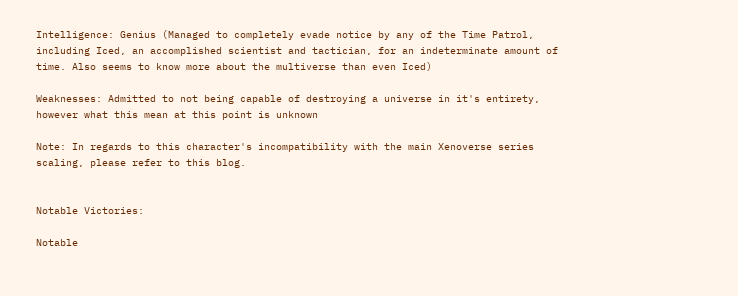Intelligence: Genius (Managed to completely evade notice by any of the Time Patrol, including Iced, an accomplished scientist and tactician, for an indeterminate amount of time. Also seems to know more about the multiverse than even Iced)

Weaknesses: Admitted to not being capable of destroying a universe in it's entirety, however what this mean at this point is unknown

Note: In regards to this character's incompatibility with the main Xenoverse series scaling, please refer to this blog.


Notable Victories:

Notable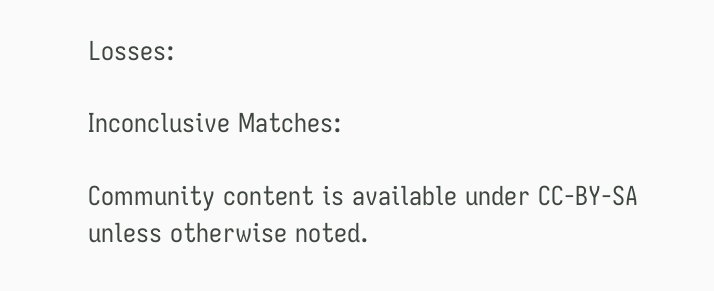Losses:

Inconclusive Matches:

Community content is available under CC-BY-SA unless otherwise noted.